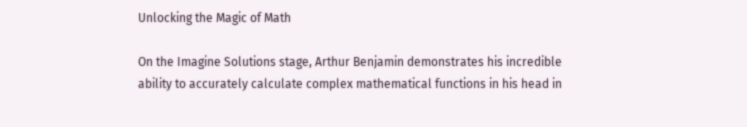Unlocking the Magic of Math

On the Imagine Solutions stage, Arthur Benjamin demonstrates his incredible ability to accurately calculate complex mathematical functions in his head in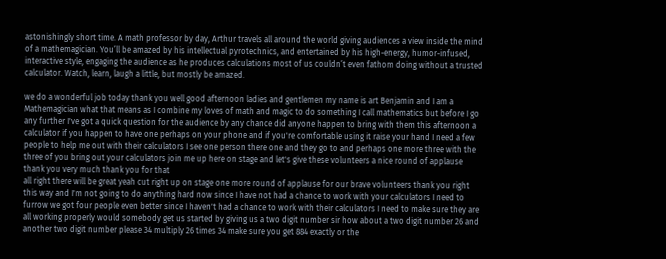astonishingly short time. A math professor by day, Arthur travels all around the world giving audiences a view inside the mind of a mathemagician. You’ll be amazed by his intellectual pyrotechnics, and entertained by his high-energy, humor-infused, interactive style, engaging the audience as he produces calculations most of us couldn’t even fathom doing without a trusted calculator. Watch, learn, laugh a little, but mostly be amazed.

we do a wonderful job today thank you well good afternoon ladies and gentlemen my name is art Benjamin and I am a Mathemagician what that means as I combine my loves of math and magic to do something I call mathematics but before I go any further I've got a quick question for the audience by any chance did anyone happen to bring with them this afternoon a calculator if you happen to have one perhaps on your phone and if you're comfortable using it raise your hand I need a few people to help me out with their calculators I see one person there one and they go to and perhaps one more three with the three of you bring out your calculators join me up here on stage and let's give these volunteers a nice round of applause thank you very much thank you for that
all right there will be great yeah cut right up on stage one more round of applause for our brave volunteers thank you right this way and I'm not going to do anything hard now since I have not had a chance to work with your calculators I need to furrow we got four people even better since I haven't had a chance to work with their calculators I need to make sure they are all working properly would somebody get us started by giving us a two digit number sir how about a two digit number 26 and another two digit number please 34 multiply 26 times 34 make sure you get 884 exactly or the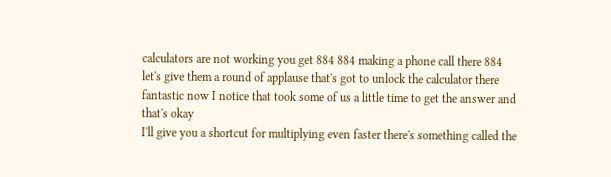calculators are not working you get 884 884 making a phone call there 884 let's give them a round of applause that's got to unlock the calculator there fantastic now I notice that took some of us a little time to get the answer and that's okay
I'll give you a shortcut for multiplying even faster there's something called the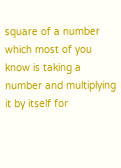square of a number which most of you know is taking a number and multiplying it by itself for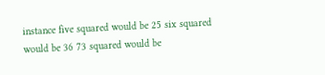instance five squared would be 25 six squared would be 36 73 squared would be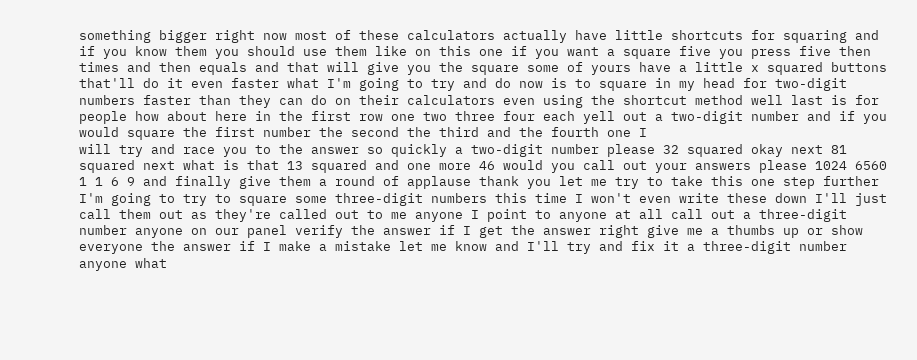something bigger right now most of these calculators actually have little shortcuts for squaring and if you know them you should use them like on this one if you want a square five you press five then times and then equals and that will give you the square some of yours have a little x squared buttons that'll do it even faster what I'm going to try and do now is to square in my head for two-digit numbers faster than they can do on their calculators even using the shortcut method well last is for people how about here in the first row one two three four each yell out a two-digit number and if you would square the first number the second the third and the fourth one I
will try and race you to the answer so quickly a two-digit number please 32 squared okay next 81 squared next what is that 13 squared and one more 46 would you call out your answers please 1024 6560 1 1 6 9 and finally give them a round of applause thank you let me try to take this one step further I'm going to try to square some three-digit numbers this time I won't even write these down I'll just call them out as they're called out to me anyone I point to anyone at all call out a three-digit number anyone on our panel verify the answer if I get the answer right give me a thumbs up or show everyone the answer if I make a mistake let me know and I'll try and fix it a three-digit number anyone what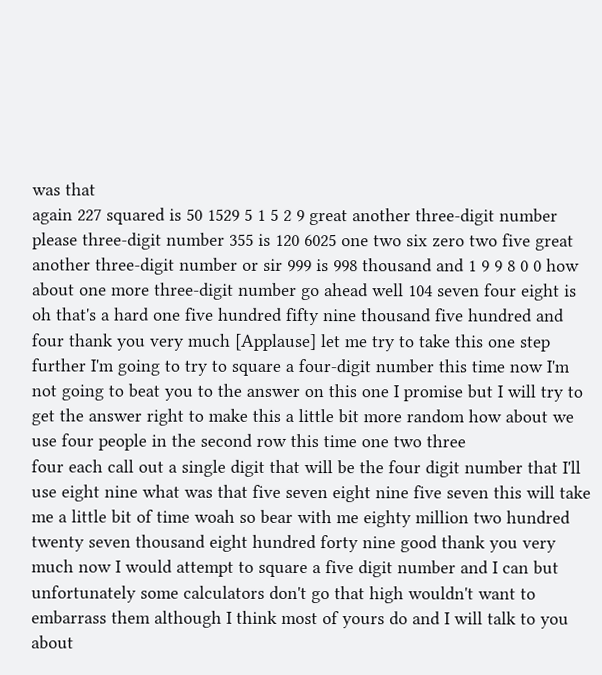was that
again 227 squared is 50 1529 5 1 5 2 9 great another three-digit number please three-digit number 355 is 120 6025 one two six zero two five great another three-digit number or sir 999 is 998 thousand and 1 9 9 8 0 0 how about one more three-digit number go ahead well 104 seven four eight is oh that's a hard one five hundred fifty nine thousand five hundred and four thank you very much [Applause] let me try to take this one step further I'm going to try to square a four-digit number this time now I'm not going to beat you to the answer on this one I promise but I will try to get the answer right to make this a little bit more random how about we use four people in the second row this time one two three
four each call out a single digit that will be the four digit number that I'll use eight nine what was that five seven eight nine five seven this will take me a little bit of time woah so bear with me eighty million two hundred twenty seven thousand eight hundred forty nine good thank you very much now I would attempt to square a five digit number and I can but unfortunately some calculators don't go that high wouldn't want to embarrass them although I think most of yours do and I will talk to you about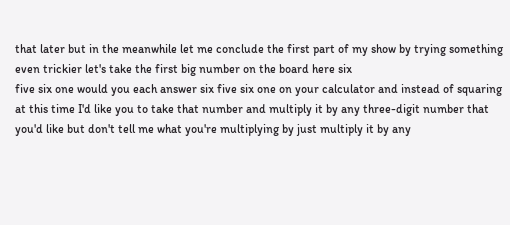that later but in the meanwhile let me conclude the first part of my show by trying something even trickier let's take the first big number on the board here six
five six one would you each answer six five six one on your calculator and instead of squaring at this time I'd like you to take that number and multiply it by any three-digit number that you'd like but don't tell me what you're multiplying by just multiply it by any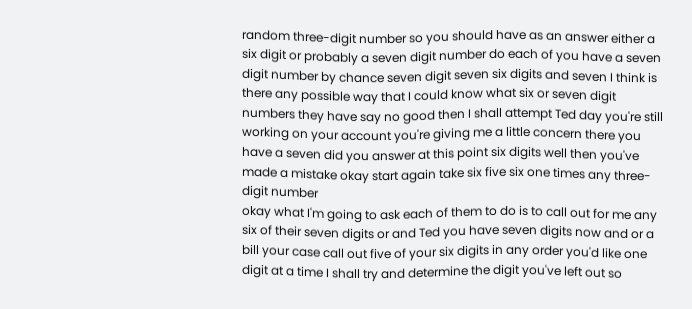random three-digit number so you should have as an answer either a six digit or probably a seven digit number do each of you have a seven digit number by chance seven digit seven six digits and seven I think is there any possible way that I could know what six or seven digit numbers they have say no good then I shall attempt Ted day you're still working on your account you're giving me a little concern there you have a seven did you answer at this point six digits well then you've made a mistake okay start again take six five six one times any three-digit number
okay what I'm going to ask each of them to do is to call out for me any six of their seven digits or and Ted you have seven digits now and or a bill your case call out five of your six digits in any order you'd like one digit at a time I shall try and determine the digit you've left out so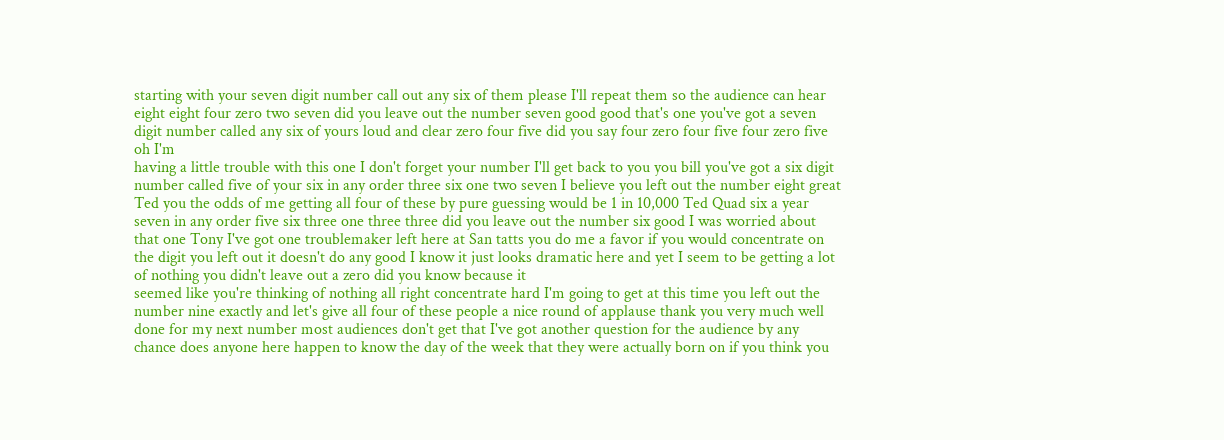starting with your seven digit number call out any six of them please I'll repeat them so the audience can hear eight eight four zero two seven did you leave out the number seven good good that's one you've got a seven digit number called any six of yours loud and clear zero four five did you say four zero four five four zero five oh I'm
having a little trouble with this one I don't forget your number I'll get back to you you bill you've got a six digit number called five of your six in any order three six one two seven I believe you left out the number eight great Ted you the odds of me getting all four of these by pure guessing would be 1 in 10,000 Ted Quad six a year seven in any order five six three one three three did you leave out the number six good I was worried about that one Tony I've got one troublemaker left here at San tatts you do me a favor if you would concentrate on the digit you left out it doesn't do any good I know it just looks dramatic here and yet I seem to be getting a lot of nothing you didn't leave out a zero did you know because it
seemed like you're thinking of nothing all right concentrate hard I'm going to get at this time you left out the number nine exactly and let's give all four of these people a nice round of applause thank you very much well done for my next number most audiences don't get that I've got another question for the audience by any chance does anyone here happen to know the day of the week that they were actually born on if you think you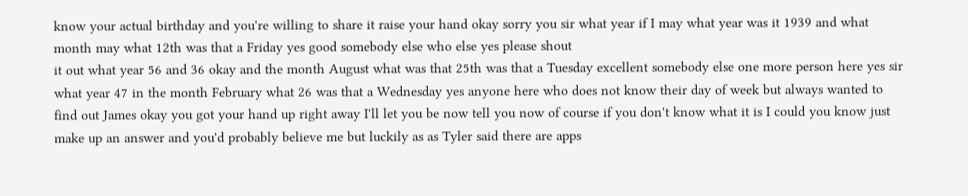know your actual birthday and you're willing to share it raise your hand okay sorry you sir what year if I may what year was it 1939 and what month may what 12th was that a Friday yes good somebody else who else yes please shout
it out what year 56 and 36 okay and the month August what was that 25th was that a Tuesday excellent somebody else one more person here yes sir what year 47 in the month February what 26 was that a Wednesday yes anyone here who does not know their day of week but always wanted to find out James okay you got your hand up right away I'll let you be now tell you now of course if you don't know what it is I could you know just make up an answer and you'd probably believe me but luckily as as Tyler said there are apps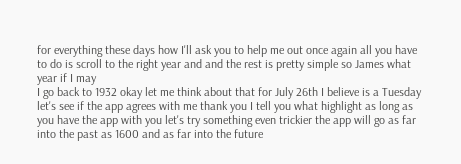for everything these days how I'll ask you to help me out once again all you have to do is scroll to the right year and and the rest is pretty simple so James what year if I may
I go back to 1932 okay let me think about that for July 26th I believe is a Tuesday let's see if the app agrees with me thank you I tell you what highlight as long as you have the app with you let's try something even trickier the app will go as far into the past as 1600 and as far into the future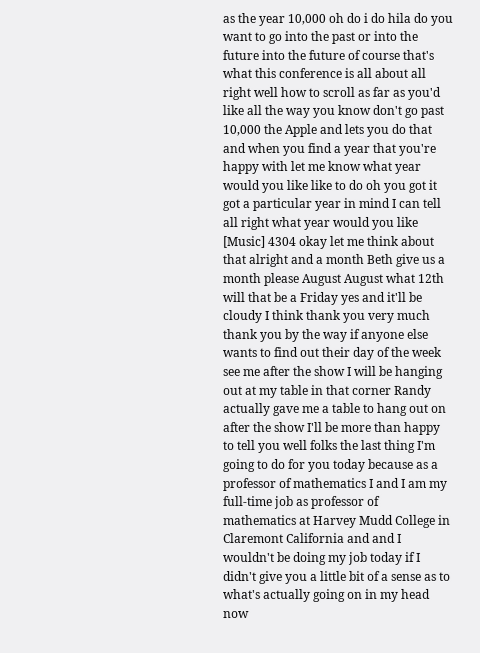as the year 10,000 oh do i do hila do you want to go into the past or into the future into the future of course that's what this conference is all about all right well how to scroll as far as you'd like all the way you know don't go past 10,000 the Apple and lets you do that and when you find a year that you're happy with let me know what year would you like like to do oh you got it got a particular year in mind I can tell
all right what year would you like [Music] 4304 okay let me think about that alright and a month Beth give us a month please August August what 12th will that be a Friday yes and it'll be cloudy I think thank you very much thank you by the way if anyone else wants to find out their day of the week see me after the show I will be hanging out at my table in that corner Randy actually gave me a table to hang out on after the show I'll be more than happy to tell you well folks the last thing I'm going to do for you today because as a professor of mathematics I and I am my full-time job as professor of mathematics at Harvey Mudd College in
Claremont California and and I wouldn't be doing my job today if I didn't give you a little bit of a sense as to what's actually going on in my head now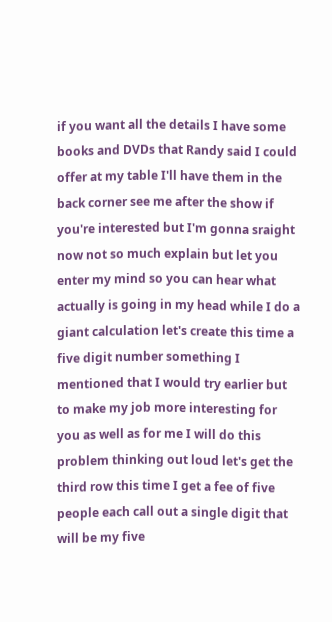if you want all the details I have some books and DVDs that Randy said I could offer at my table I'll have them in the back corner see me after the show if you're interested but I'm gonna sraight now not so much explain but let you enter my mind so you can hear what actually is going in my head while I do a giant calculation let's create this time a five digit number something I mentioned that I would try earlier but to make my job more interesting for you as well as for me I will do this problem thinking out loud let's get the third row this time I get a fee of five people each call out a single digit that will be my five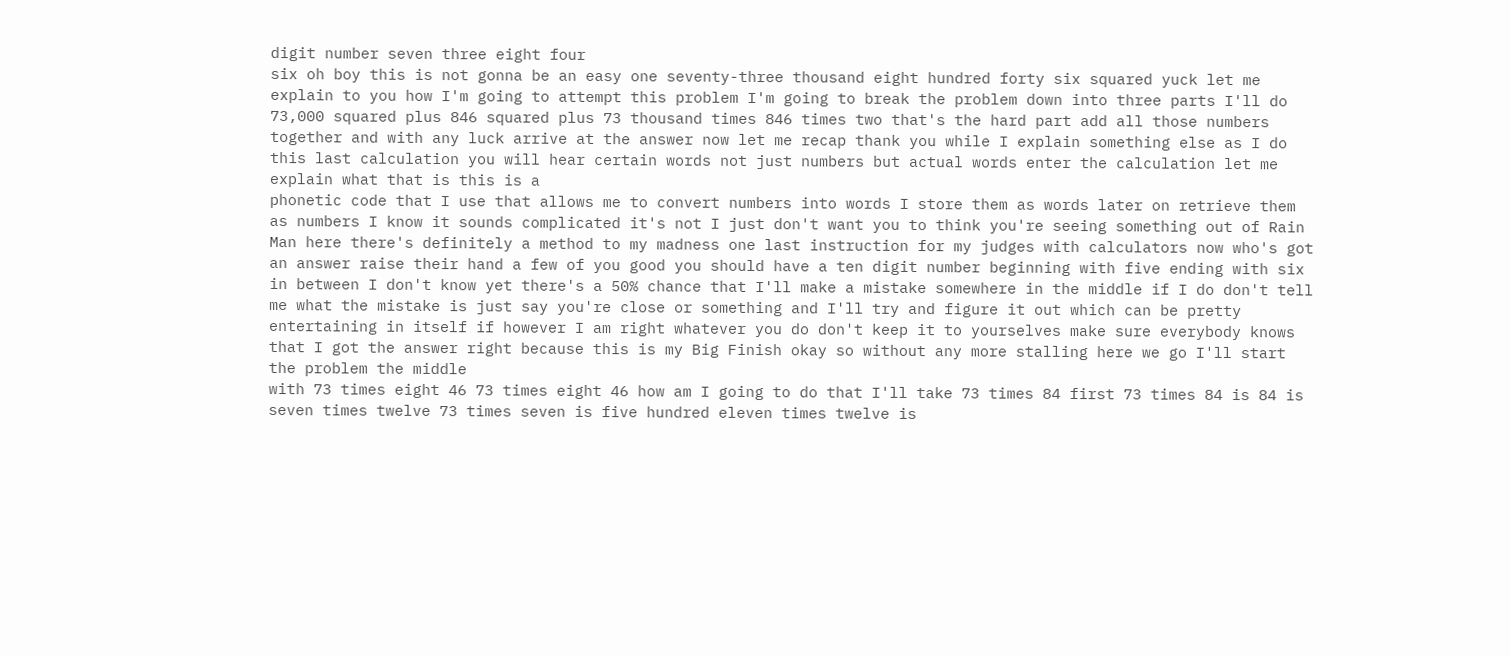digit number seven three eight four
six oh boy this is not gonna be an easy one seventy-three thousand eight hundred forty six squared yuck let me explain to you how I'm going to attempt this problem I'm going to break the problem down into three parts I'll do 73,000 squared plus 846 squared plus 73 thousand times 846 times two that's the hard part add all those numbers together and with any luck arrive at the answer now let me recap thank you while I explain something else as I do this last calculation you will hear certain words not just numbers but actual words enter the calculation let me explain what that is this is a
phonetic code that I use that allows me to convert numbers into words I store them as words later on retrieve them as numbers I know it sounds complicated it's not I just don't want you to think you're seeing something out of Rain Man here there's definitely a method to my madness one last instruction for my judges with calculators now who's got an answer raise their hand a few of you good you should have a ten digit number beginning with five ending with six in between I don't know yet there's a 50% chance that I'll make a mistake somewhere in the middle if I do don't tell me what the mistake is just say you're close or something and I'll try and figure it out which can be pretty entertaining in itself if however I am right whatever you do don't keep it to yourselves make sure everybody knows that I got the answer right because this is my Big Finish okay so without any more stalling here we go I'll start the problem the middle
with 73 times eight 46 73 times eight 46 how am I going to do that I'll take 73 times 84 first 73 times 84 is 84 is seven times twelve 73 times seven is five hundred eleven times twelve is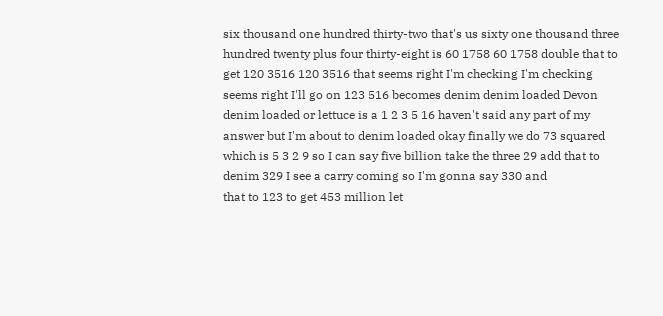six thousand one hundred thirty-two that's us sixty one thousand three hundred twenty plus four thirty-eight is 60 1758 60 1758 double that to get 120 3516 120 3516 that seems right I'm checking I'm checking seems right I'll go on 123 516 becomes denim denim loaded Devon denim loaded or lettuce is a 1 2 3 5 16 haven't said any part of my answer but I'm about to denim loaded okay finally we do 73 squared which is 5 3 2 9 so I can say five billion take the three 29 add that to denim 329 I see a carry coming so I'm gonna say 330 and
that to 123 to get 453 million let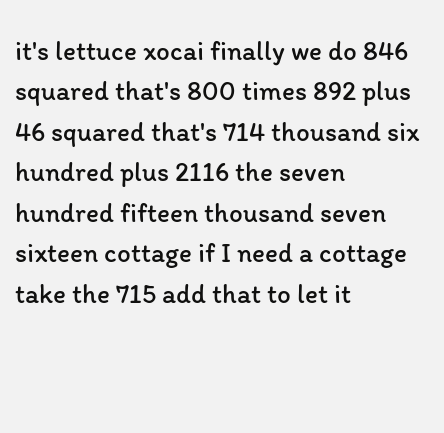it's lettuce xocai finally we do 846 squared that's 800 times 892 plus 46 squared that's 714 thousand six hundred plus 2116 the seven hundred fifteen thousand seven sixteen cottage if I need a cottage take the 715 add that to let it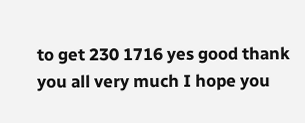to get 230 1716 yes good thank you all very much I hope you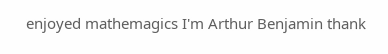enjoyed mathemagics I'm Arthur Benjamin thank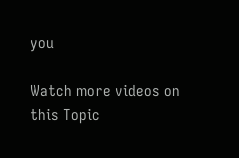you

Watch more videos on this Topic